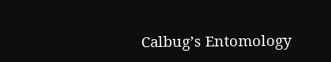Calbug’s Entomology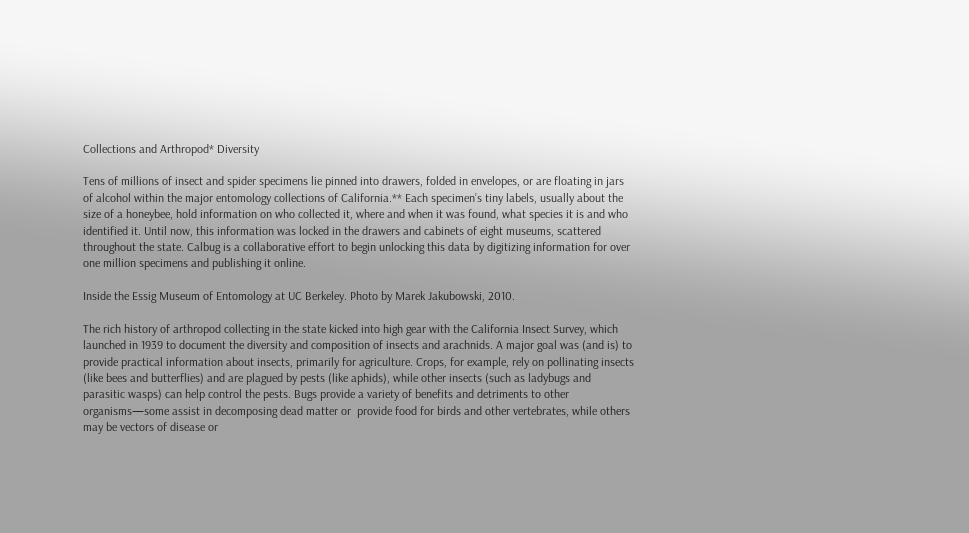Collections and Arthropod* Diversity

Tens of millions of insect and spider specimens lie pinned into drawers, folded in envelopes, or are floating in jars of alcohol within the major entomology collections of California.** Each specimen’s tiny labels, usually about the size of a honeybee, hold information on who collected it, where and when it was found, what species it is and who identified it. Until now, this information was locked in the drawers and cabinets of eight museums, scattered throughout the state. Calbug is a collaborative effort to begin unlocking this data by digitizing information for over one million specimens and publishing it online.

Inside the Essig Museum of Entomology at UC Berkeley. Photo by Marek Jakubowski, 2010.

The rich history of arthropod collecting in the state kicked into high gear with the California Insect Survey, which launched in 1939 to document the diversity and composition of insects and arachnids. A major goal was (and is) to provide practical information about insects, primarily for agriculture. Crops, for example, rely on pollinating insects (like bees and butterflies) and are plagued by pests (like aphids), while other insects (such as ladybugs and parasitic wasps) can help control the pests. Bugs provide a variety of benefits and detriments to other organisms—some assist in decomposing dead matter or  provide food for birds and other vertebrates, while others may be vectors of disease or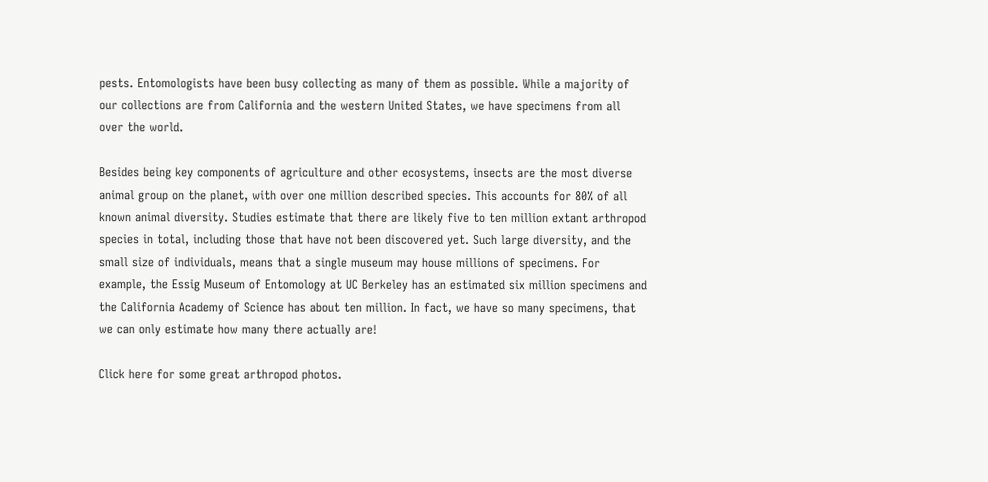pests. Entomologists have been busy collecting as many of them as possible. While a majority of our collections are from California and the western United States, we have specimens from all over the world.

Besides being key components of agriculture and other ecosystems, insects are the most diverse animal group on the planet, with over one million described species. This accounts for 80% of all known animal diversity. Studies estimate that there are likely five to ten million extant arthropod species in total, including those that have not been discovered yet. Such large diversity, and the small size of individuals, means that a single museum may house millions of specimens. For example, the Essig Museum of Entomology at UC Berkeley has an estimated six million specimens and the California Academy of Science has about ten million. In fact, we have so many specimens, that we can only estimate how many there actually are!

Click here for some great arthropod photos.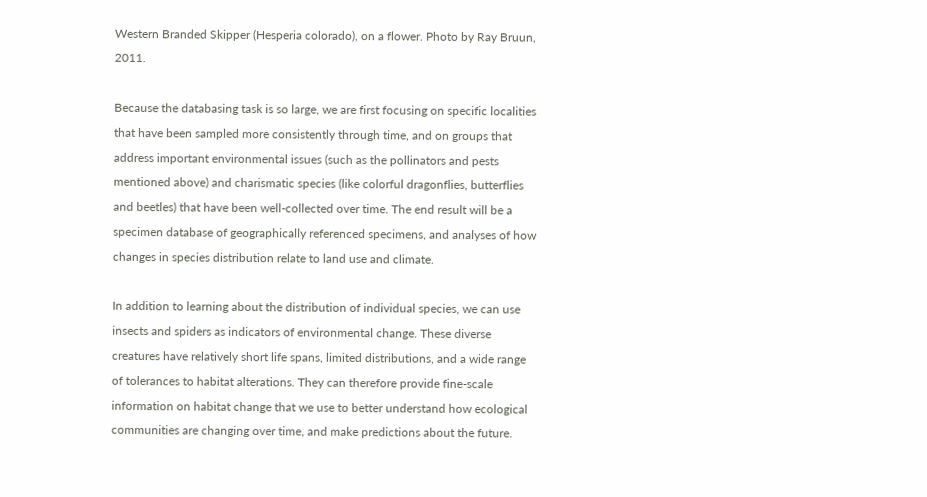Western Branded Skipper (Hesperia colorado), on a flower. Photo by Ray Bruun, 2011.

Because the databasing task is so large, we are first focusing on specific localities that have been sampled more consistently through time, and on groups that address important environmental issues (such as the pollinators and pests mentioned above) and charismatic species (like colorful dragonflies, butterflies and beetles) that have been well-collected over time. The end result will be a specimen database of geographically referenced specimens, and analyses of how changes in species distribution relate to land use and climate.

In addition to learning about the distribution of individual species, we can use insects and spiders as indicators of environmental change. These diverse creatures have relatively short life spans, limited distributions, and a wide range of tolerances to habitat alterations. They can therefore provide fine-scale information on habitat change that we use to better understand how ecological communities are changing over time, and make predictions about the future.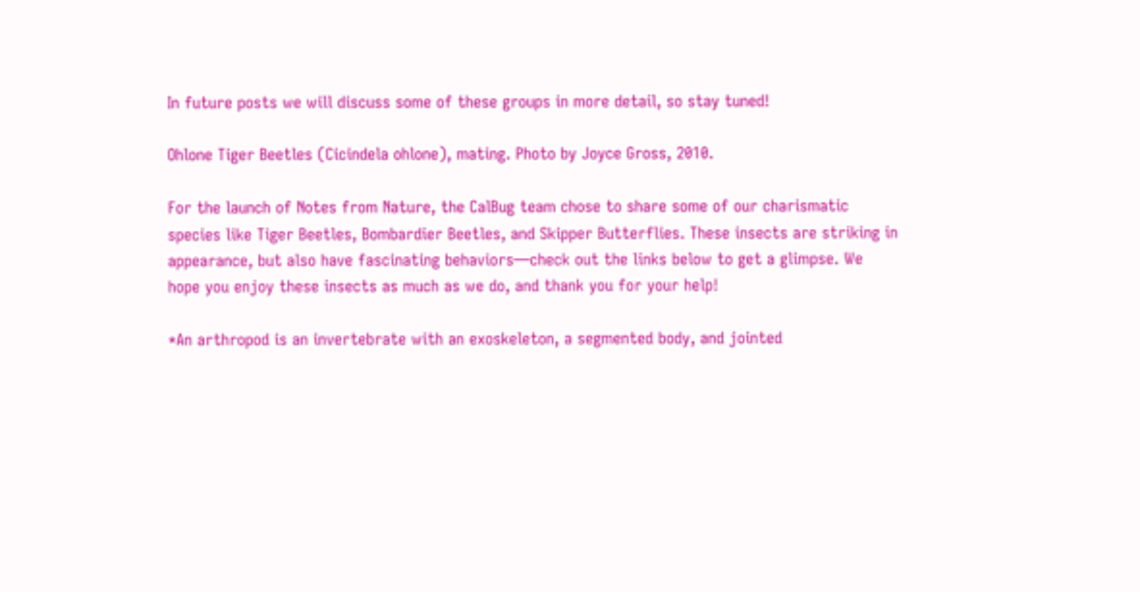In future posts we will discuss some of these groups in more detail, so stay tuned!

Ohlone Tiger Beetles (Cicindela ohlone), mating. Photo by Joyce Gross, 2010.

For the launch of Notes from Nature, the CalBug team chose to share some of our charismatic species like Tiger Beetles, Bombardier Beetles, and Skipper Butterflies. These insects are striking in appearance, but also have fascinating behaviors—check out the links below to get a glimpse. We hope you enjoy these insects as much as we do, and thank you for your help!

*An arthropod is an invertebrate with an exoskeleton, a segmented body, and jointed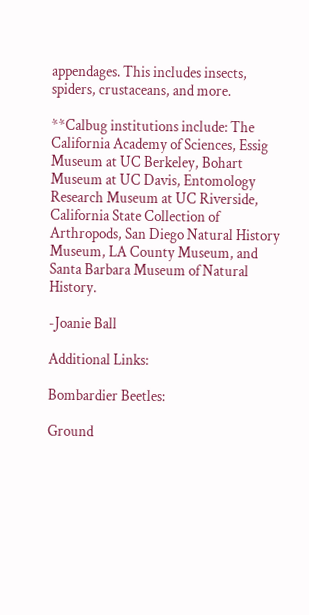appendages. This includes insects, spiders, crustaceans, and more.

**Calbug institutions include: The California Academy of Sciences, Essig Museum at UC Berkeley, Bohart Museum at UC Davis, Entomology Research Museum at UC Riverside, California State Collection of Arthropods, San Diego Natural History Museum, LA County Museum, and Santa Barbara Museum of Natural History.

-Joanie Ball

Additional Links:

Bombardier Beetles:

Ground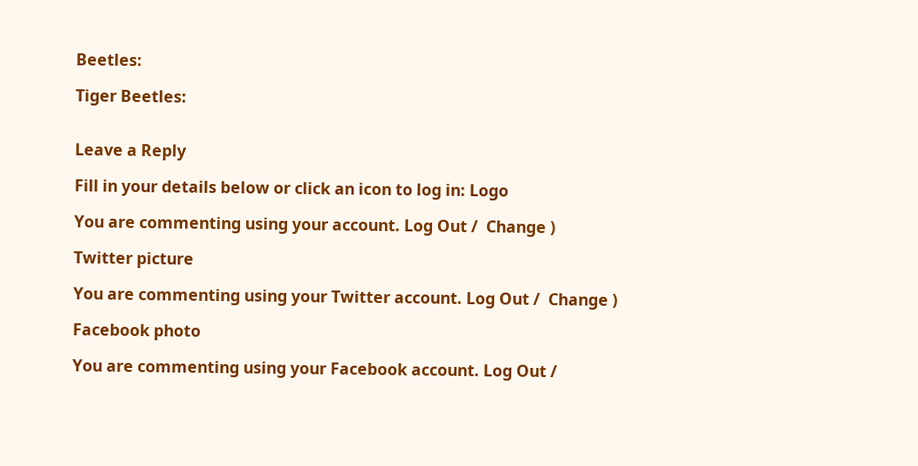Beetles:

Tiger Beetles:


Leave a Reply

Fill in your details below or click an icon to log in: Logo

You are commenting using your account. Log Out /  Change )

Twitter picture

You are commenting using your Twitter account. Log Out /  Change )

Facebook photo

You are commenting using your Facebook account. Log Out /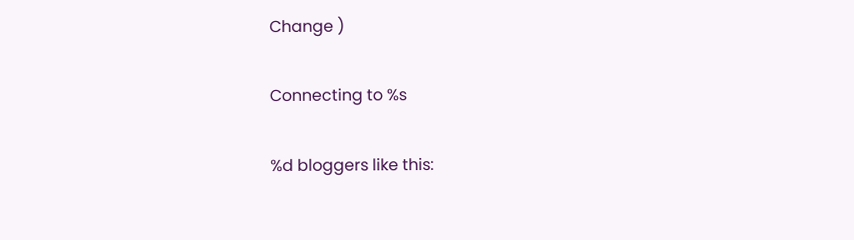Change )

Connecting to %s

%d bloggers like this: